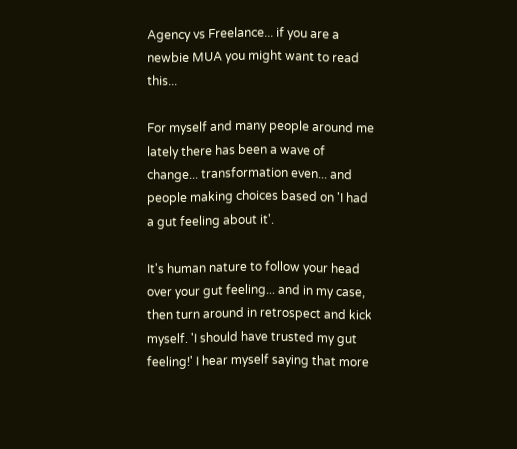Agency vs Freelance... if you are a newbie MUA you might want to read this...

For myself and many people around me lately there has been a wave of change... transformation even... and people making choices based on 'I had a gut feeling about it'.

It's human nature to follow your head over your gut feeling... and in my case, then turn around in retrospect and kick myself. 'I should have trusted my gut feeling!' I hear myself saying that more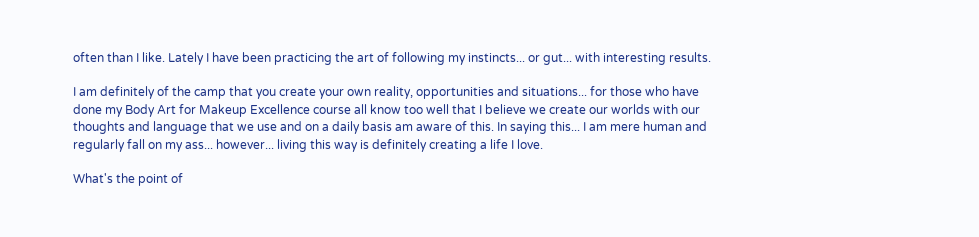often than I like. Lately I have been practicing the art of following my instincts... or gut... with interesting results.

I am definitely of the camp that you create your own reality, opportunities and situations... for those who have done my Body Art for Makeup Excellence course all know too well that I believe we create our worlds with our thoughts and language that we use and on a daily basis am aware of this. In saying this... I am mere human and regularly fall on my ass... however... living this way is definitely creating a life I love.

What's the point of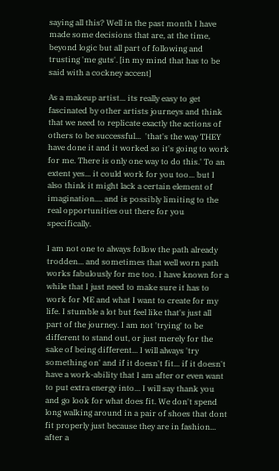saying all this? Well in the past month I have made some decisions that are, at the time, beyond logic but all part of following and trusting 'me guts'. [in my mind that has to be said with a cockney accent]

As a makeup artist... its really easy to get fascinated by other artists journeys and think that we need to replicate exactly the actions of others to be successful...  'that's the way THEY have done it and it worked so it's going to work for me. There is only one way to do this.' To an extent yes... it could work for you too... but I also think it might lack a certain element of imagination.... and is possibly limiting to the real opportunities out there for you specifically.

I am not one to always follow the path already trodden... and sometimes that well worn path works fabulously for me too. I have known for a while that I just need to make sure it has to work for ME and what I want to create for my life. I stumble a lot but feel like that's just all part of the journey. I am not 'trying' to be different to stand out, or just merely for the sake of being different... I will always 'try something on' and if it doesn't fit... if it doesn't have a work-ability that I am after or even want to put extra energy into... I will say thank you and go look for what does fit. We don't spend long walking around in a pair of shoes that dont fit properly just because they are in fashion... after a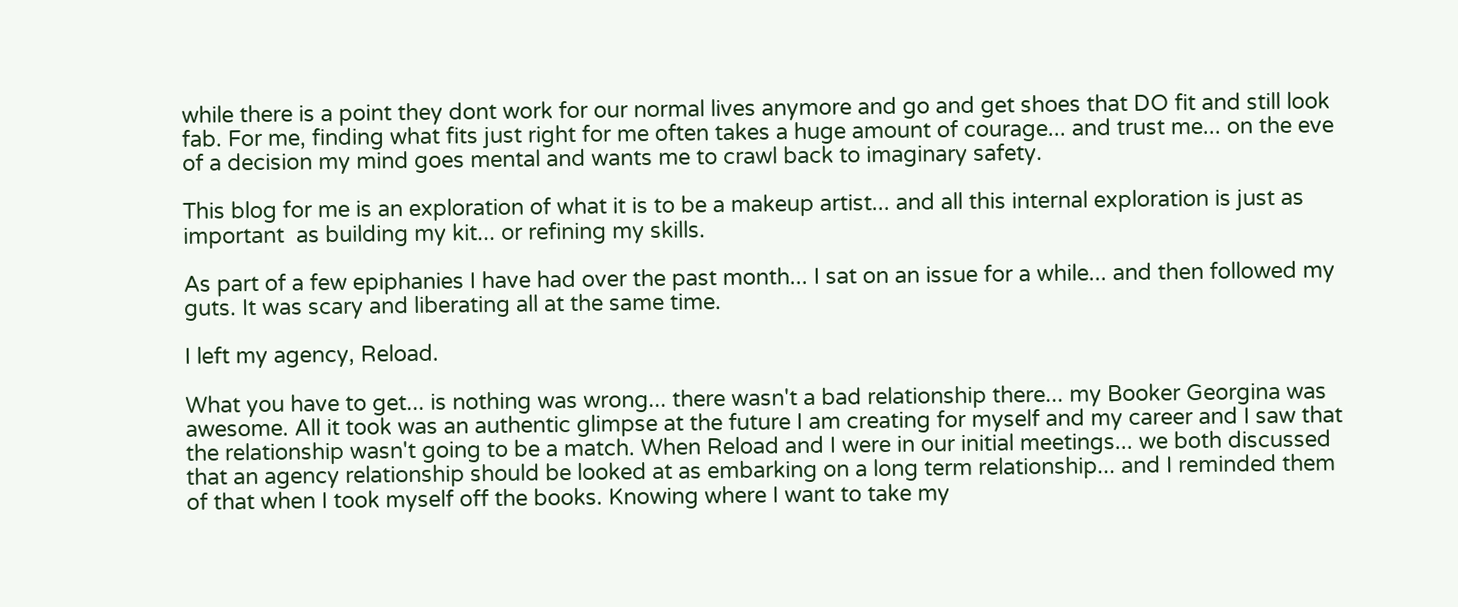while there is a point they dont work for our normal lives anymore and go and get shoes that DO fit and still look fab. For me, finding what fits just right for me often takes a huge amount of courage... and trust me... on the eve of a decision my mind goes mental and wants me to crawl back to imaginary safety.

This blog for me is an exploration of what it is to be a makeup artist... and all this internal exploration is just as important  as building my kit... or refining my skills.

As part of a few epiphanies I have had over the past month... I sat on an issue for a while... and then followed my guts. It was scary and liberating all at the same time.

I left my agency, Reload.

What you have to get... is nothing was wrong... there wasn't a bad relationship there... my Booker Georgina was awesome. All it took was an authentic glimpse at the future I am creating for myself and my career and I saw that the relationship wasn't going to be a match. When Reload and I were in our initial meetings... we both discussed that an agency relationship should be looked at as embarking on a long term relationship... and I reminded them of that when I took myself off the books. Knowing where I want to take my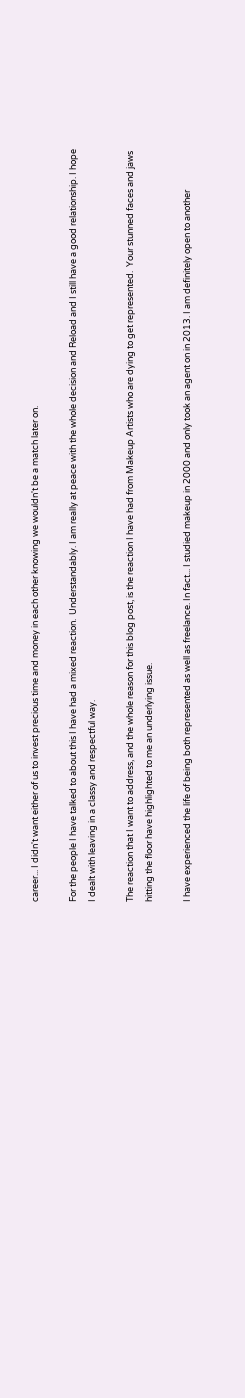career... I didn't want either of us to invest precious time and money in each other knowing we wouldn't be a match later on.

For the people I have talked to about this I have had a mixed reaction.  Understandably. I am really at peace with the whole decision and Reload and I still have a good relationship. I hope I dealt with leaving in a classy and respectful way.

The reaction that I want to address, and the whole reason for this blog post, is the reaction I have had from Makeup Artists who are dying to get represented.  Your stunned faces and jaws hitting the floor have highlighted to me an underlying issue.

I have experienced the life of being both represented as well as freelance. In fact... I studied makeup in 2000 and only took an agent on in 2013. I am definitely open to another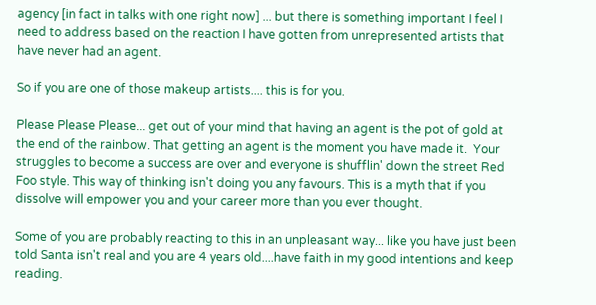agency [in fact in talks with one right now] ... but there is something important I feel I need to address based on the reaction I have gotten from unrepresented artists that have never had an agent.

So if you are one of those makeup artists.... this is for you.

Please Please Please... get out of your mind that having an agent is the pot of gold at the end of the rainbow. That getting an agent is the moment you have made it.  Your struggles to become a success are over and everyone is shufflin' down the street Red Foo style. This way of thinking isn't doing you any favours. This is a myth that if you dissolve will empower you and your career more than you ever thought.

Some of you are probably reacting to this in an unpleasant way... like you have just been told Santa isn't real and you are 4 years old....have faith in my good intentions and keep reading.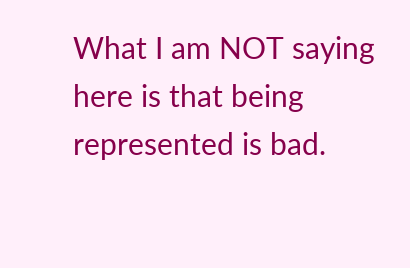What I am NOT saying here is that being represented is bad.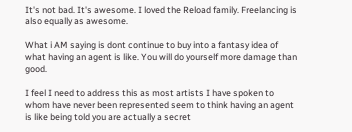It's not bad. It's awesome. I loved the Reload family. Freelancing is also equally as awesome.

What i AM saying is dont continue to buy into a fantasy idea of what having an agent is like. You will do yourself more damage than good.

I feel I need to address this as most artists I have spoken to whom have never been represented seem to think having an agent is like being told you are actually a secret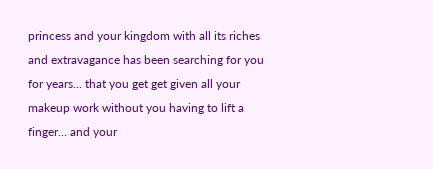princess and your kingdom with all its riches and extravagance has been searching for you for years... that you get get given all your makeup work without you having to lift a finger... and your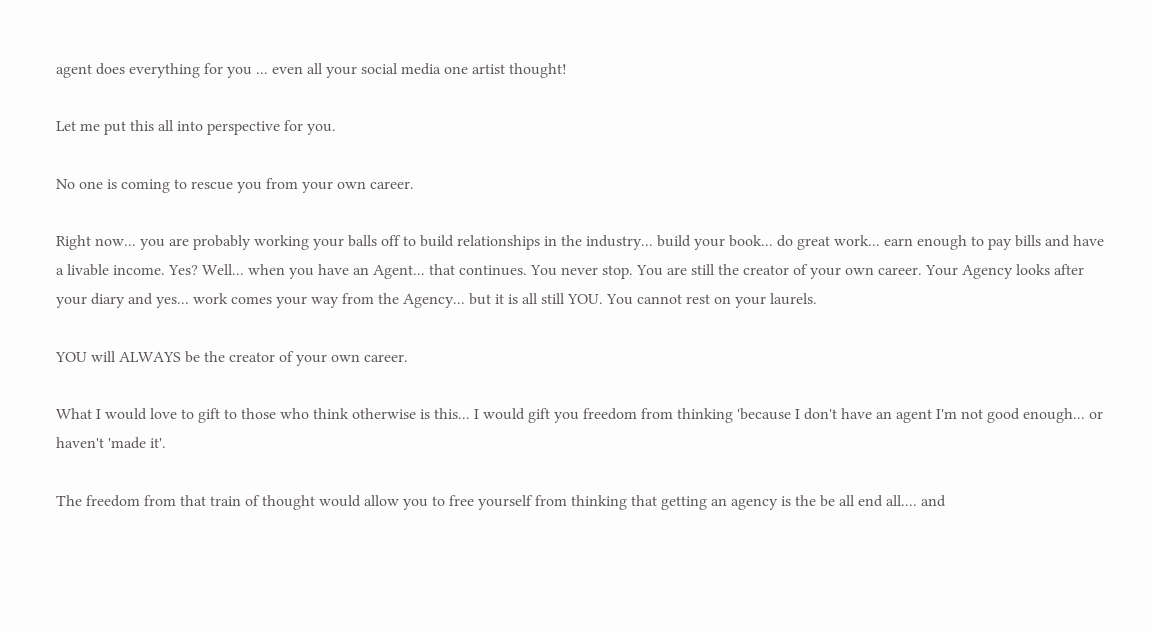agent does everything for you ... even all your social media one artist thought!

Let me put this all into perspective for you.

No one is coming to rescue you from your own career.

Right now... you are probably working your balls off to build relationships in the industry... build your book... do great work... earn enough to pay bills and have a livable income. Yes? Well... when you have an Agent... that continues. You never stop. You are still the creator of your own career. Your Agency looks after your diary and yes... work comes your way from the Agency... but it is all still YOU. You cannot rest on your laurels.

YOU will ALWAYS be the creator of your own career.

What I would love to gift to those who think otherwise is this... I would gift you freedom from thinking 'because I don't have an agent I'm not good enough... or haven't 'made it'.

The freedom from that train of thought would allow you to free yourself from thinking that getting an agency is the be all end all.... and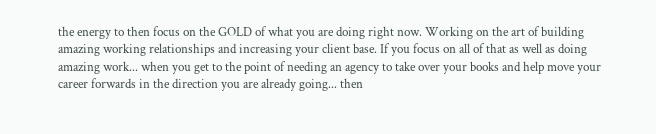the energy to then focus on the GOLD of what you are doing right now. Working on the art of building amazing working relationships and increasing your client base. If you focus on all of that as well as doing amazing work... when you get to the point of needing an agency to take over your books and help move your career forwards in the direction you are already going... then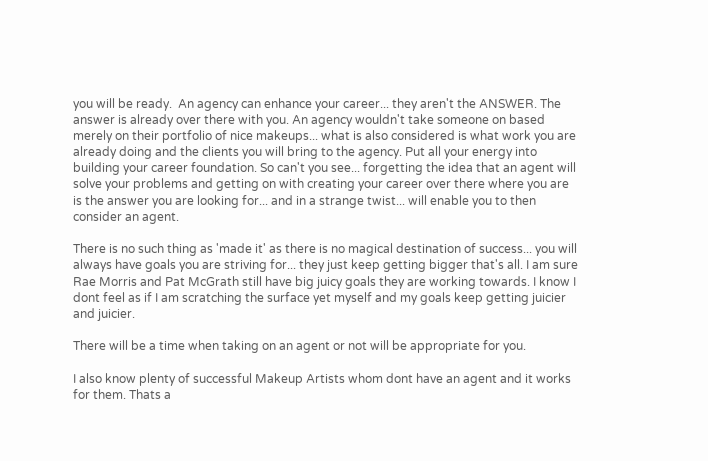you will be ready.  An agency can enhance your career... they aren't the ANSWER. The answer is already over there with you. An agency wouldn't take someone on based merely on their portfolio of nice makeups... what is also considered is what work you are already doing and the clients you will bring to the agency. Put all your energy into building your career foundation. So can't you see... forgetting the idea that an agent will solve your problems and getting on with creating your career over there where you are is the answer you are looking for... and in a strange twist... will enable you to then consider an agent.

There is no such thing as 'made it' as there is no magical destination of success... you will always have goals you are striving for... they just keep getting bigger that's all. I am sure Rae Morris and Pat McGrath still have big juicy goals they are working towards. I know I dont feel as if I am scratching the surface yet myself and my goals keep getting juicier and juicier.

There will be a time when taking on an agent or not will be appropriate for you.

I also know plenty of successful Makeup Artists whom dont have an agent and it works for them. Thats a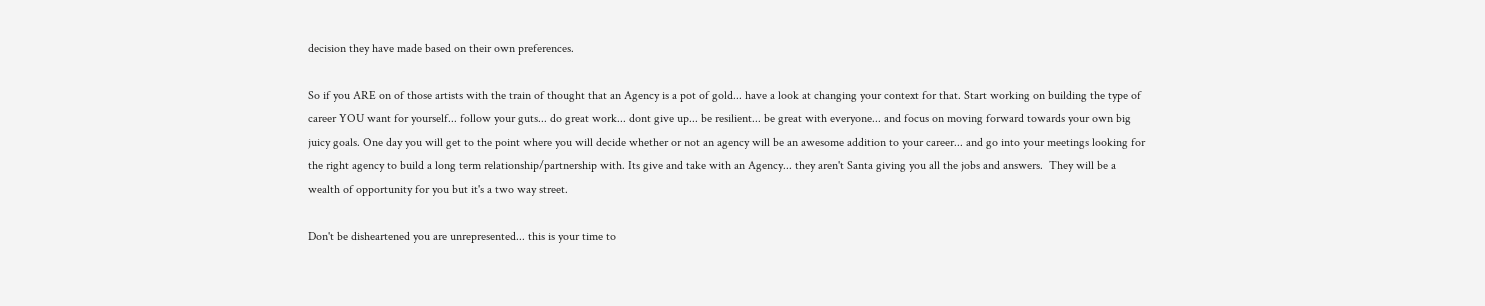decision they have made based on their own preferences.

So if you ARE on of those artists with the train of thought that an Agency is a pot of gold... have a look at changing your context for that. Start working on building the type of career YOU want for yourself... follow your guts... do great work... dont give up... be resilient... be great with everyone... and focus on moving forward towards your own big juicy goals. One day you will get to the point where you will decide whether or not an agency will be an awesome addition to your career... and go into your meetings looking for the right agency to build a long term relationship/partnership with. Its give and take with an Agency... they aren't Santa giving you all the jobs and answers.  They will be a wealth of opportunity for you but it's a two way street.

Don't be disheartened you are unrepresented... this is your time to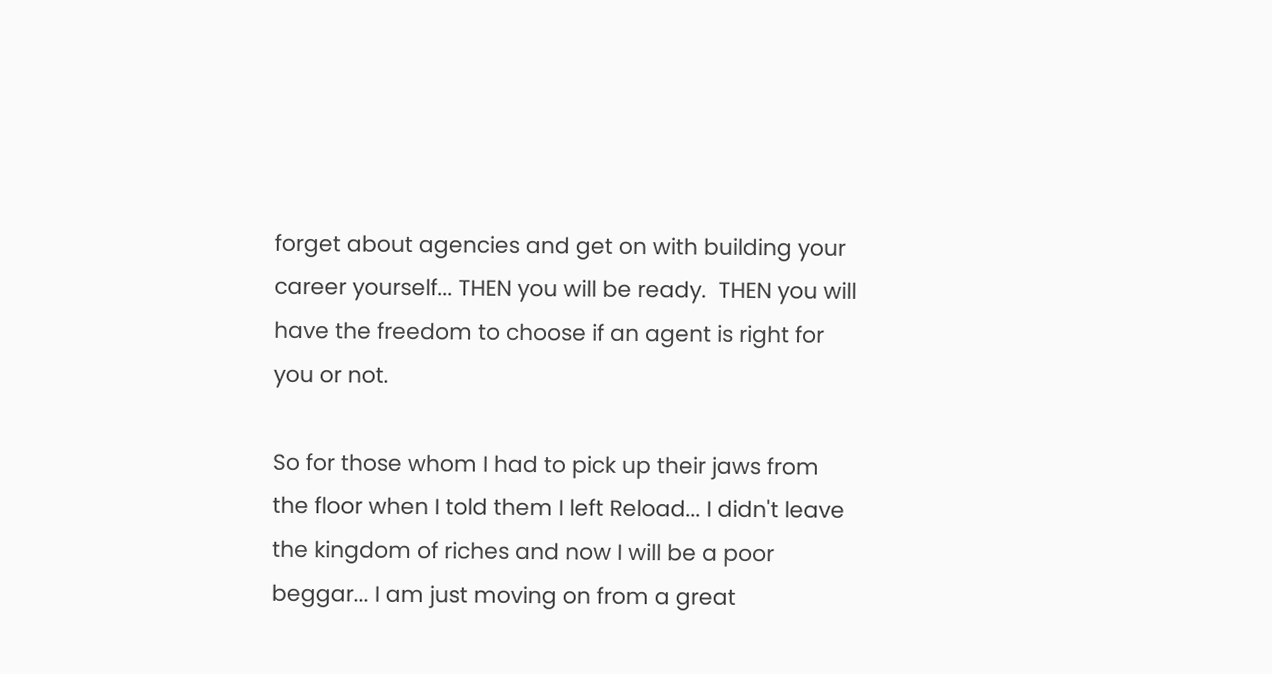forget about agencies and get on with building your career yourself... THEN you will be ready.  THEN you will have the freedom to choose if an agent is right for you or not.

So for those whom I had to pick up their jaws from the floor when I told them I left Reload... I didn't leave the kingdom of riches and now I will be a poor beggar... I am just moving on from a great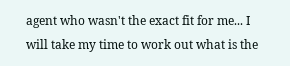agent who wasn't the exact fit for me... I will take my time to work out what is the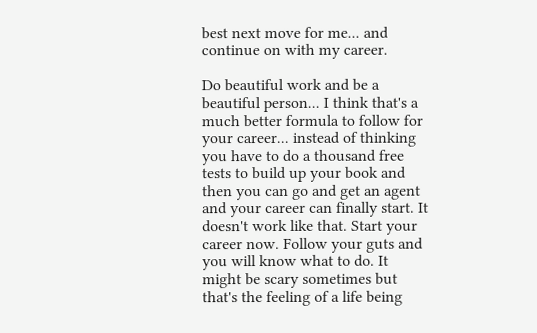best next move for me... and continue on with my career.

Do beautiful work and be a beautiful person... I think that's a much better formula to follow for your career... instead of thinking you have to do a thousand free tests to build up your book and then you can go and get an agent and your career can finally start. It doesn't work like that. Start your career now. Follow your guts and you will know what to do. It might be scary sometimes but that's the feeling of a life being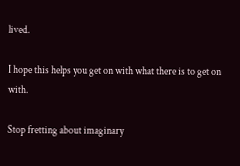lived.

I hope this helps you get on with what there is to get on with.

Stop fretting about imaginary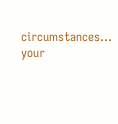circumstances... your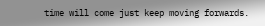time will come just keep moving forwards.